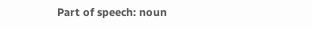Part of speech: noun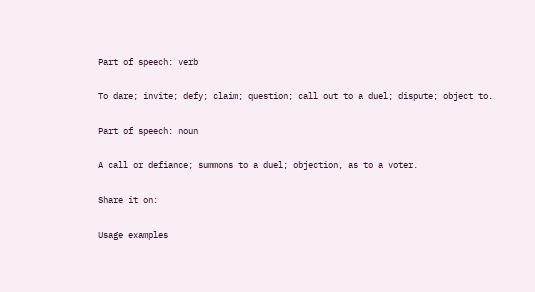Part of speech: verb

To dare; invite; defy; claim; question; call out to a duel; dispute; object to.

Part of speech: noun

A call or defiance; summons to a duel; objection, as to a voter.

Share it on:

Usage examples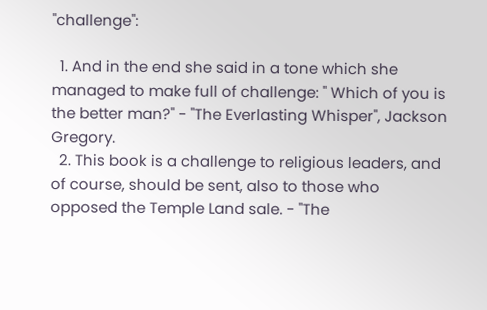"challenge":

  1. And in the end she said in a tone which she managed to make full of challenge: " Which of you is the better man?" - "The Everlasting Whisper", Jackson Gregory.
  2. This book is a challenge to religious leaders, and of course, should be sent, also to those who opposed the Temple Land sale. - "The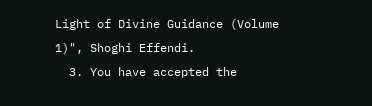Light of Divine Guidance (Volume 1)", Shoghi Effendi.
  3. You have accepted the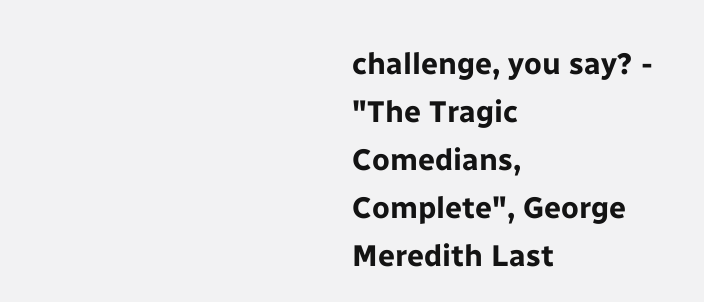challenge, you say? - "The Tragic Comedians, Complete", George Meredith Last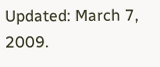Updated: March 7, 2009.